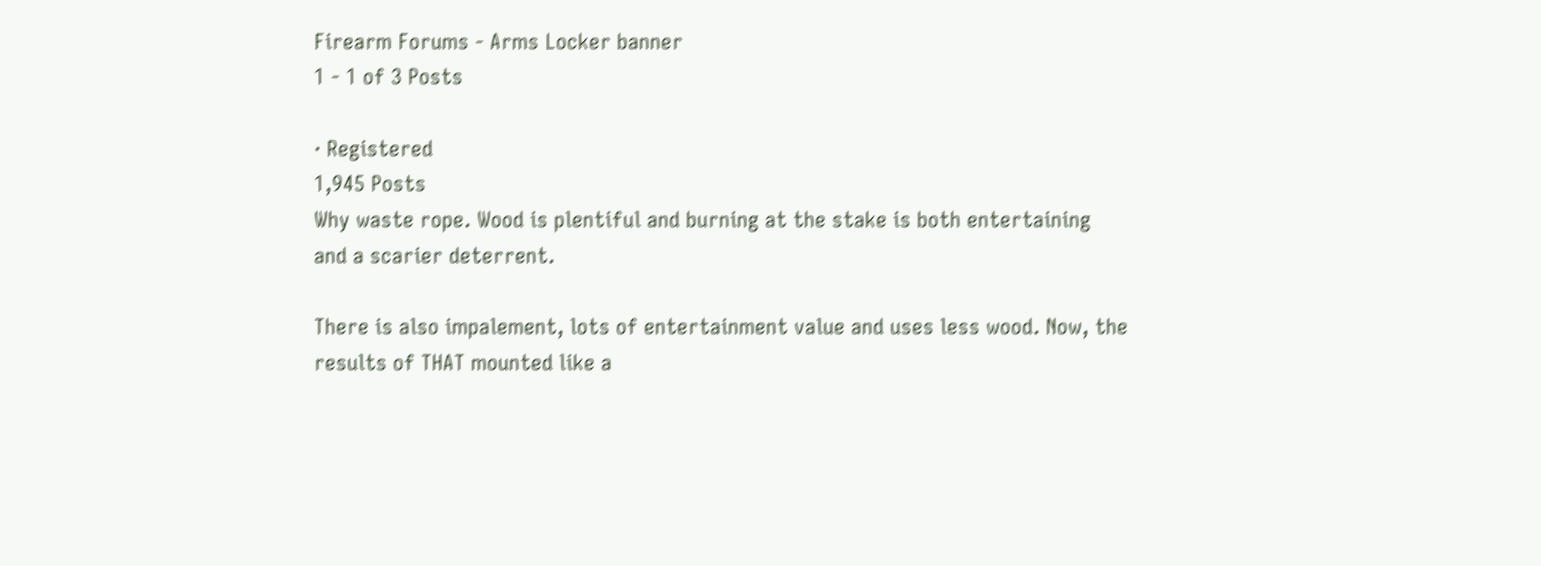Firearm Forums - Arms Locker banner
1 - 1 of 3 Posts

· Registered
1,945 Posts
Why waste rope. Wood is plentiful and burning at the stake is both entertaining and a scarier deterrent.

There is also impalement, lots of entertainment value and uses less wood. Now, the results of THAT mounted like a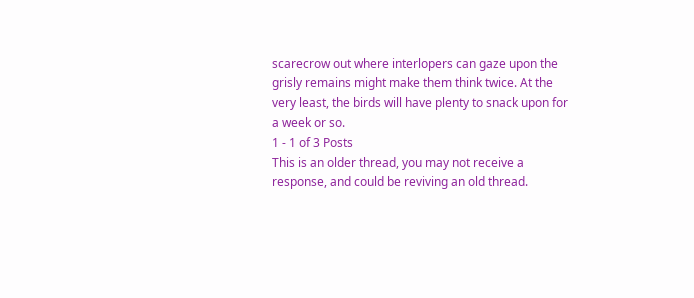scarecrow out where interlopers can gaze upon the grisly remains might make them think twice. At the very least, the birds will have plenty to snack upon for a week or so.
1 - 1 of 3 Posts
This is an older thread, you may not receive a response, and could be reviving an old thread.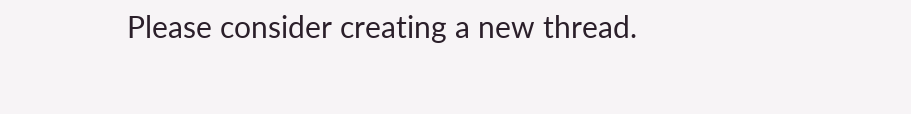Please consider creating a new thread.